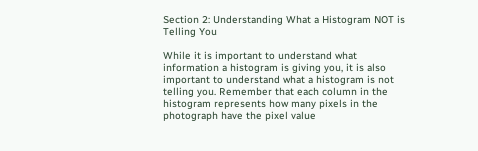Section 2: Understanding What a Histogram NOT is Telling You

While it is important to understand what information a histogram is giving you, it is also important to understand what a histogram is not telling you. Remember that each column in the histogram represents how many pixels in the photograph have the pixel value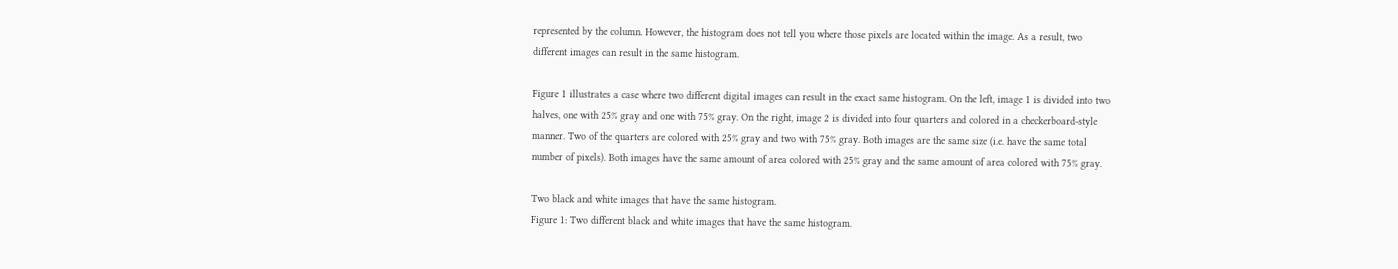represented by the column. However, the histogram does not tell you where those pixels are located within the image. As a result, two different images can result in the same histogram.

Figure 1 illustrates a case where two different digital images can result in the exact same histogram. On the left, image 1 is divided into two halves, one with 25% gray and one with 75% gray. On the right, image 2 is divided into four quarters and colored in a checkerboard-style manner. Two of the quarters are colored with 25% gray and two with 75% gray. Both images are the same size (i.e. have the same total number of pixels). Both images have the same amount of area colored with 25% gray and the same amount of area colored with 75% gray.

Two black and white images that have the same histogram.
Figure 1: Two different black and white images that have the same histogram.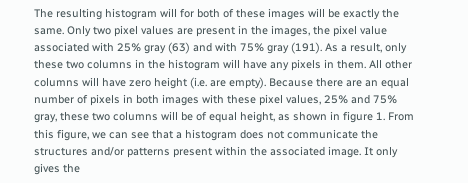The resulting histogram will for both of these images will be exactly the same. Only two pixel values are present in the images, the pixel value associated with 25% gray (63) and with 75% gray (191). As a result, only these two columns in the histogram will have any pixels in them. All other columns will have zero height (i.e. are empty). Because there are an equal number of pixels in both images with these pixel values, 25% and 75% gray, these two columns will be of equal height, as shown in figure 1. From this figure, we can see that a histogram does not communicate the structures and/or patterns present within the associated image. It only gives the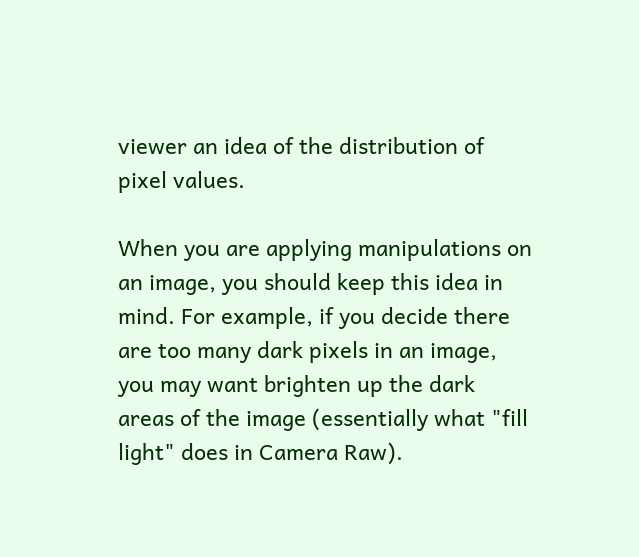viewer an idea of the distribution of pixel values.

When you are applying manipulations on an image, you should keep this idea in mind. For example, if you decide there are too many dark pixels in an image, you may want brighten up the dark areas of the image (essentially what "fill light" does in Camera Raw).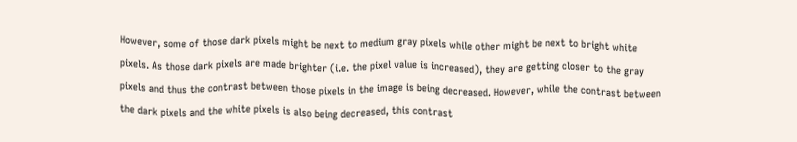However, some of those dark pixels might be next to medium gray pixels while other might be next to bright white pixels. As those dark pixels are made brighter (i.e. the pixel value is increased), they are getting closer to the gray pixels and thus the contrast between those pixels in the image is being decreased. However, while the contrast between the dark pixels and the white pixels is also being decreased, this contrast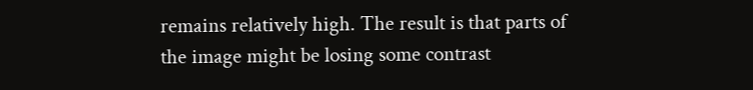remains relatively high. The result is that parts of the image might be losing some contrast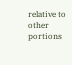relative to other portions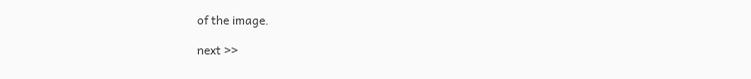of the image.

next >>